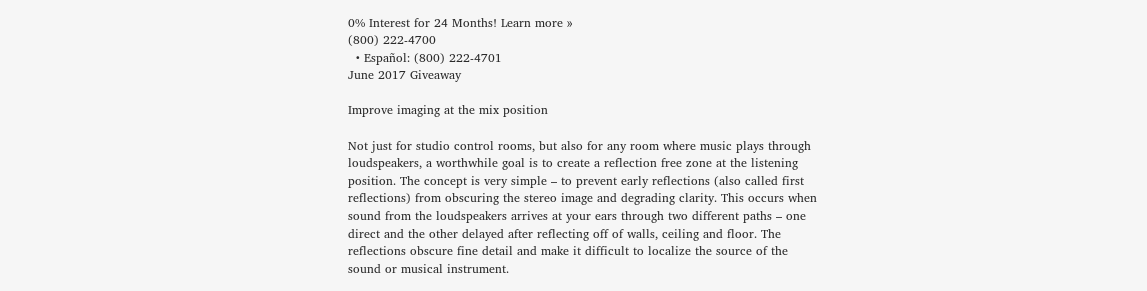0% Interest for 24 Months! Learn more »
(800) 222-4700
  • Español: (800) 222-4701
June 2017 Giveaway

Improve imaging at the mix position

Not just for studio control rooms, but also for any room where music plays through loudspeakers, a worthwhile goal is to create a reflection free zone at the listening position. The concept is very simple – to prevent early reflections (also called first reflections) from obscuring the stereo image and degrading clarity. This occurs when sound from the loudspeakers arrives at your ears through two different paths – one direct and the other delayed after reflecting off of walls, ceiling and floor. The reflections obscure fine detail and make it difficult to localize the source of the sound or musical instrument.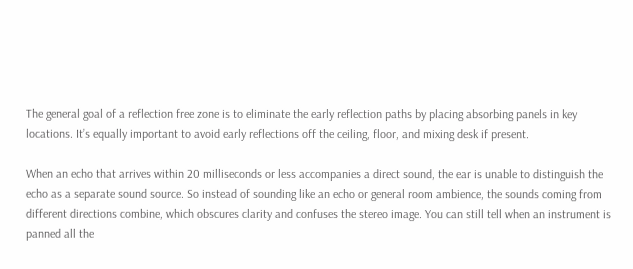The general goal of a reflection free zone is to eliminate the early reflection paths by placing absorbing panels in key locations. It’s equally important to avoid early reflections off the ceiling, floor, and mixing desk if present.

When an echo that arrives within 20 milliseconds or less accompanies a direct sound, the ear is unable to distinguish the echo as a separate sound source. So instead of sounding like an echo or general room ambience, the sounds coming from different directions combine, which obscures clarity and confuses the stereo image. You can still tell when an instrument is panned all the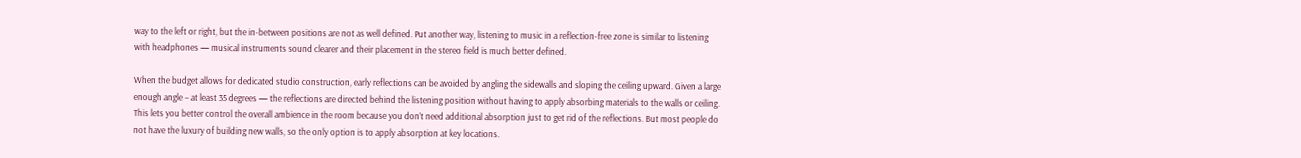way to the left or right, but the in-between positions are not as well defined. Put another way, listening to music in a reflection-free zone is similar to listening with headphones — musical instruments sound clearer and their placement in the stereo field is much better defined.

When the budget allows for dedicated studio construction, early reflections can be avoided by angling the sidewalls and sloping the ceiling upward. Given a large enough angle – at least 35 degrees — the reflections are directed behind the listening position without having to apply absorbing materials to the walls or ceiling. This lets you better control the overall ambience in the room because you don’t need additional absorption just to get rid of the reflections. But most people do not have the luxury of building new walls, so the only option is to apply absorption at key locations.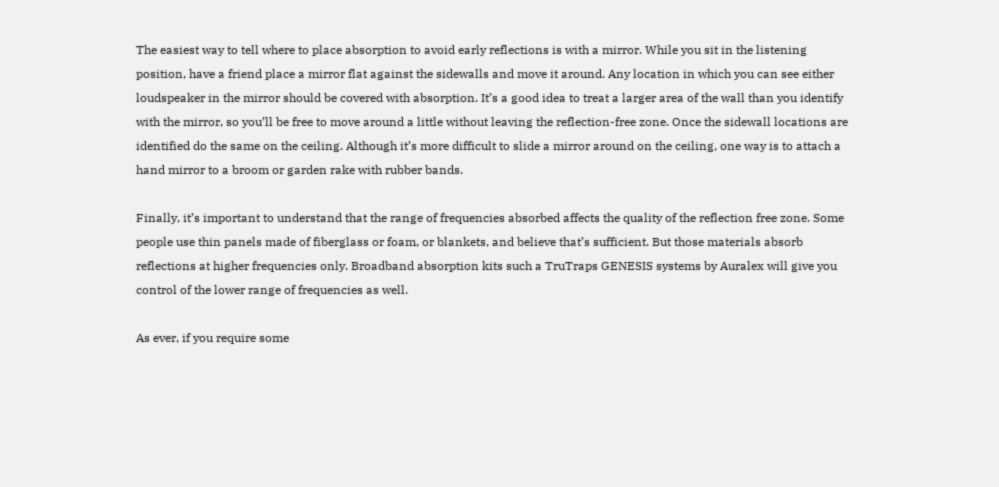The easiest way to tell where to place absorption to avoid early reflections is with a mirror. While you sit in the listening position, have a friend place a mirror flat against the sidewalls and move it around. Any location in which you can see either loudspeaker in the mirror should be covered with absorption. It’s a good idea to treat a larger area of the wall than you identify with the mirror, so you’ll be free to move around a little without leaving the reflection-free zone. Once the sidewall locations are identified do the same on the ceiling. Although it’s more difficult to slide a mirror around on the ceiling, one way is to attach a hand mirror to a broom or garden rake with rubber bands.

Finally, it’s important to understand that the range of frequencies absorbed affects the quality of the reflection free zone. Some people use thin panels made of fiberglass or foam, or blankets, and believe that’s sufficient. But those materials absorb reflections at higher frequencies only. Broadband absorption kits such a TruTraps GENESIS systems by Auralex will give you control of the lower range of frequencies as well.

As ever, if you require some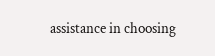assistance in choosing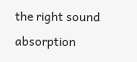the right sound absorption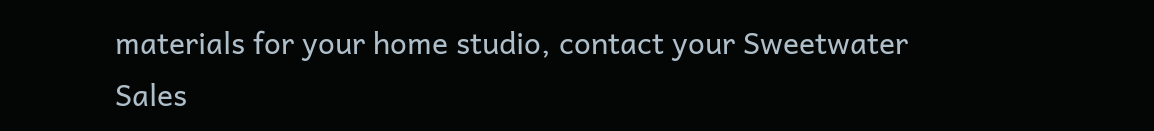materials for your home studio, contact your Sweetwater Sales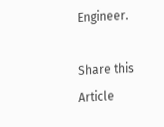Engineer.

Share this Article